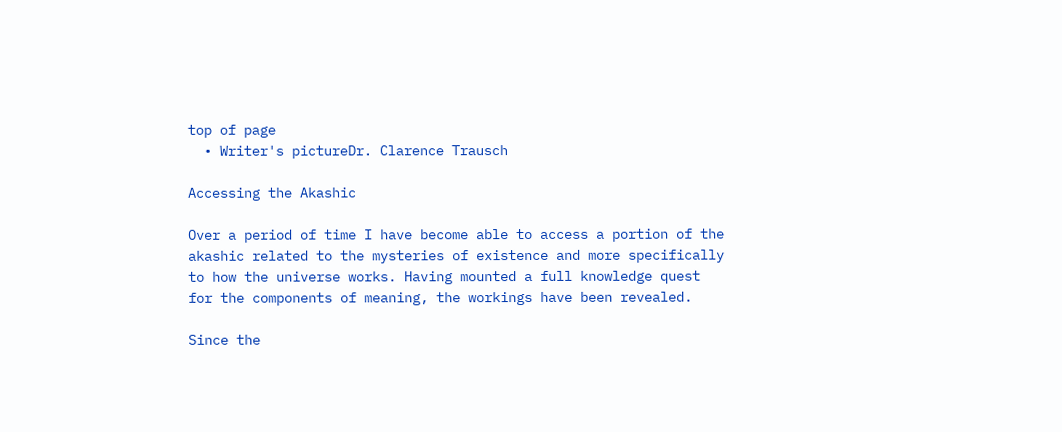top of page
  • Writer's pictureDr. Clarence Trausch

Accessing the Akashic

Over a period of time I have become able to access a portion of the akashic related to the mysteries of existence and more specifically to how the universe works. Having mounted a full knowledge quest for the components of meaning, the workings have been revealed.

Since the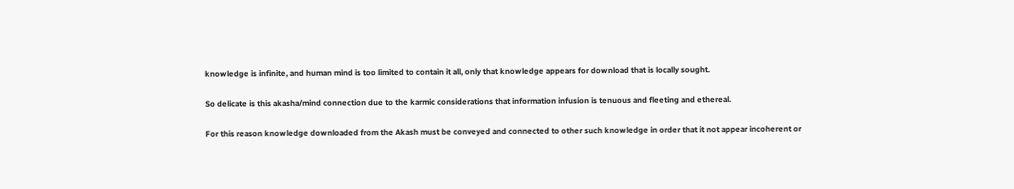knowledge is infinite, and human mind is too limited to contain it all, only that knowledge appears for download that is locally sought.

So delicate is this akasha/mind connection due to the karmic considerations that information infusion is tenuous and fleeting and ethereal.

For this reason knowledge downloaded from the Akash must be conveyed and connected to other such knowledge in order that it not appear incoherent or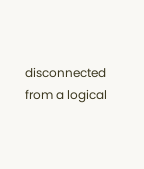disconnected from a logical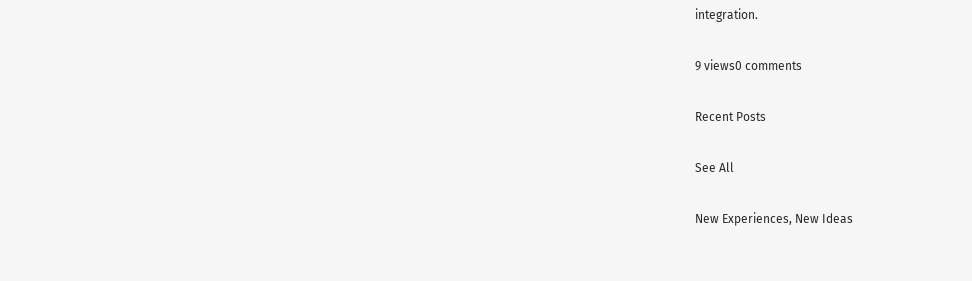integration.

9 views0 comments

Recent Posts

See All

New Experiences, New Ideas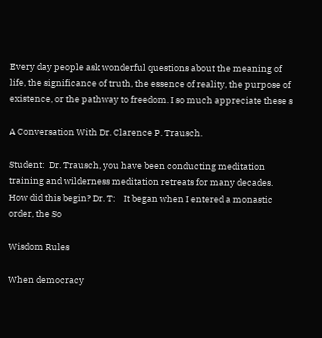Every day people ask wonderful questions about the meaning of life, the significance of truth, the essence of reality, the purpose of existence, or the pathway to freedom. I so much appreciate these s

A Conversation With Dr. Clarence P. Trausch.

Student:  Dr. Trausch, you have been conducting meditation training and wilderness meditation retreats for many decades.  How did this begin? Dr. T:    It began when I entered a monastic order, the So

Wisdom Rules

When democracy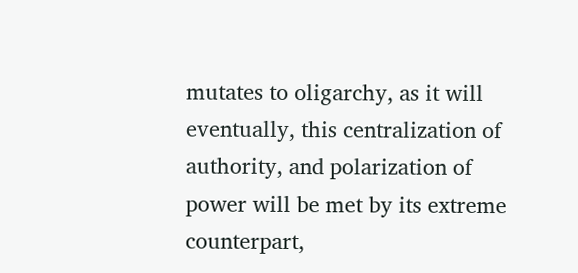mutates to oligarchy, as it will eventually, this centralization of authority, and polarization of power will be met by its extreme counterpart,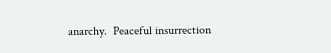anarchy.  Peaceful insurrection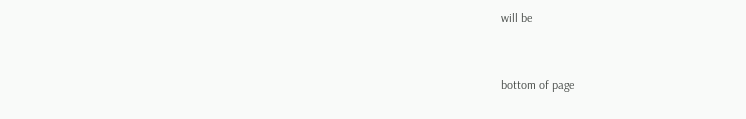will be


bottom of page